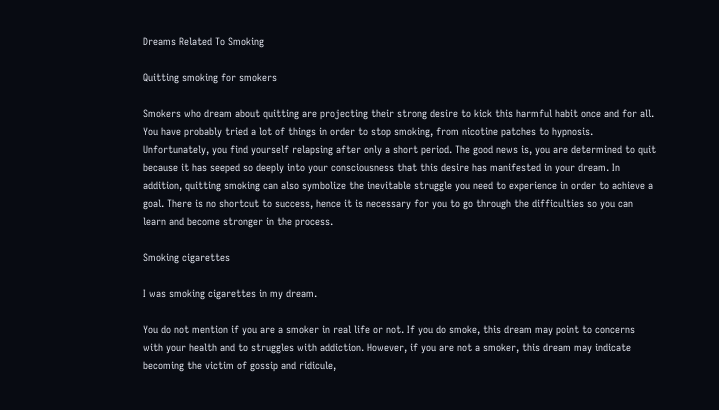Dreams Related To Smoking

Quitting smoking for smokers

Smokers who dream about quitting are projecting their strong desire to kick this harmful habit once and for all. You have probably tried a lot of things in order to stop smoking, from nicotine patches to hypnosis. Unfortunately, you find yourself relapsing after only a short period. The good news is, you are determined to quit because it has seeped so deeply into your consciousness that this desire has manifested in your dream. In addition, quitting smoking can also symbolize the inevitable struggle you need to experience in order to achieve a goal. There is no shortcut to success, hence it is necessary for you to go through the difficulties so you can learn and become stronger in the process.

Smoking cigarettes

I was smoking cigarettes in my dream.

You do not mention if you are a smoker in real life or not. If you do smoke, this dream may point to concerns with your health and to struggles with addiction. However, if you are not a smoker, this dream may indicate becoming the victim of gossip and ridicule,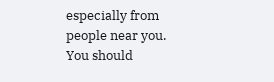especially from people near you. You should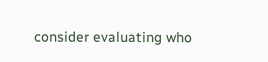consider evaluating who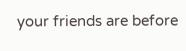your friends are before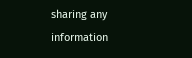sharing any information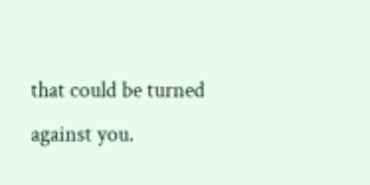that could be turned against you.